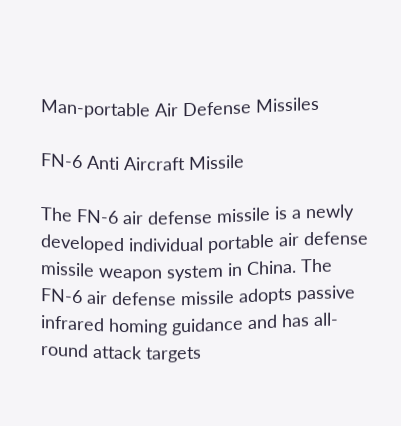Man-portable Air Defense Missiles

FN-6 Anti Aircraft Missile

The FN-6 air defense missile is a newly developed individual portable air defense missile weapon system in China. The FN-6 air defense missile adopts passive infrared homing guidance and has all-round attack targets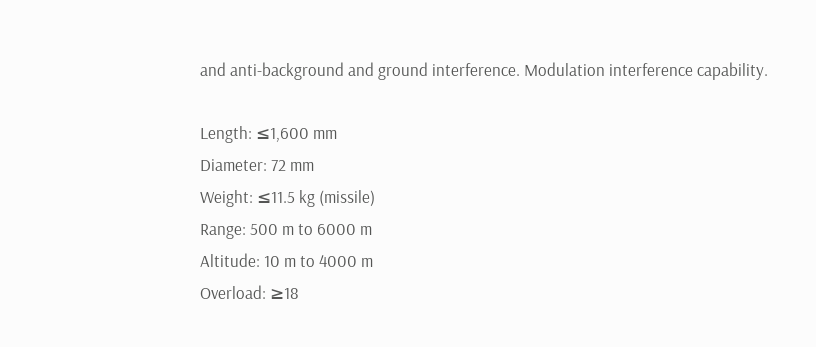and anti-background and ground interference. Modulation interference capability.

Length: ≤1,600 mm
Diameter: 72 mm
Weight: ≤11.5 kg (missile)
Range: 500 m to 6000 m
Altitude: 10 m to 4000 m
Overload: ≥18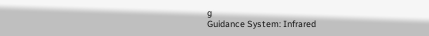g
Guidance System: Infrared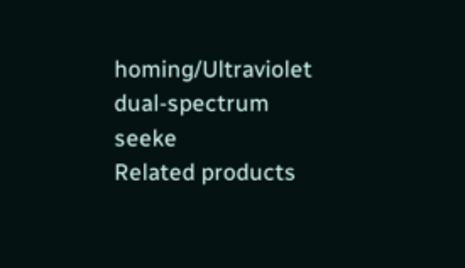homing/Ultraviolet dual-spectrum seeke
Related products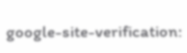google-site-verification: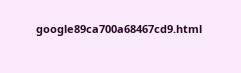google89ca700a68467cd9.html